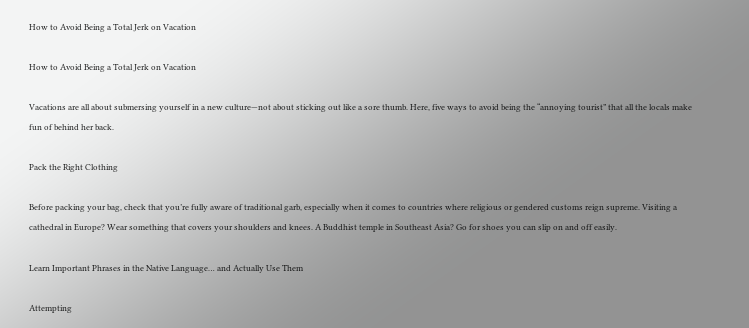How to Avoid Being a Total Jerk on Vacation

How to Avoid Being a Total Jerk on Vacation

Vacations are all about submersing yourself in a new culture—not about sticking out like a sore thumb. Here, five ways to avoid being the “annoying tourist” that all the locals make fun of behind her back.

Pack the Right Clothing

Before packing your bag, check that you’re fully aware of traditional garb, especially when it comes to countries where religious or gendered customs reign supreme. Visiting a cathedral in Europe? Wear something that covers your shoulders and knees. A Buddhist temple in Southeast Asia? Go for shoes you can slip on and off easily.

Learn Important Phrases in the Native Language… and Actually Use Them

Attempting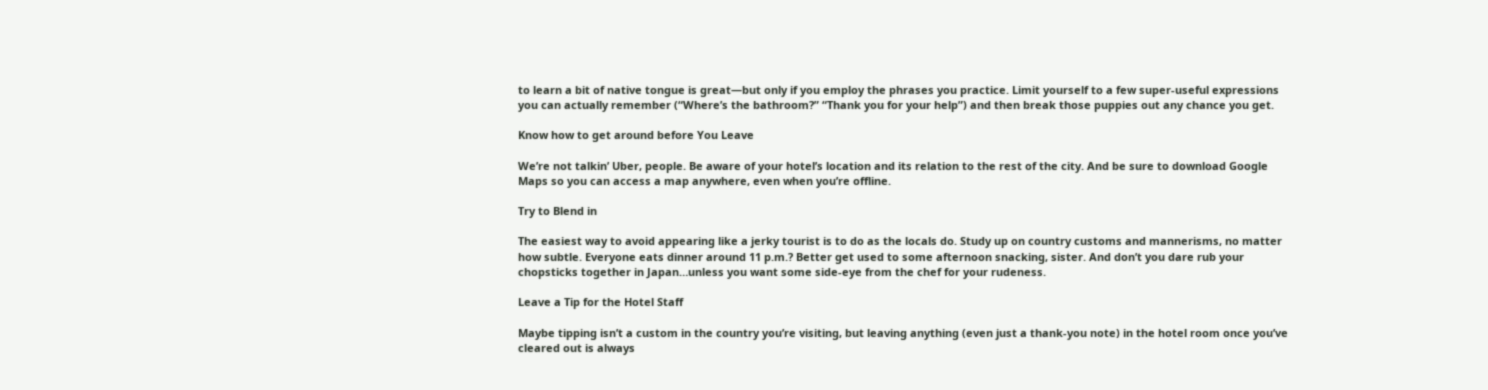to learn a bit of native tongue is great—but only if you employ the phrases you practice. Limit yourself to a few super-useful expressions you can actually remember (“Where’s the bathroom?” “Thank you for your help”) and then break those puppies out any chance you get.

Know how to get around before You Leave

We’re not talkin’ Uber, people. Be aware of your hotel’s location and its relation to the rest of the city. And be sure to download Google Maps so you can access a map anywhere, even when you’re offline.

Try to Blend in

The easiest way to avoid appearing like a jerky tourist is to do as the locals do. Study up on country customs and mannerisms, no matter how subtle. Everyone eats dinner around 11 p.m.? Better get used to some afternoon snacking, sister. And don’t you dare rub your chopsticks together in Japan…unless you want some side-eye from the chef for your rudeness.

Leave a Tip for the Hotel Staff

Maybe tipping isn’t a custom in the country you’re visiting, but leaving anything (even just a thank-you note) in the hotel room once you’ve cleared out is always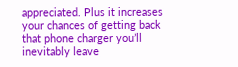appreciated. Plus it increases your chances of getting back that phone charger you’ll inevitably leave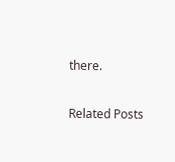there.

Related Posts